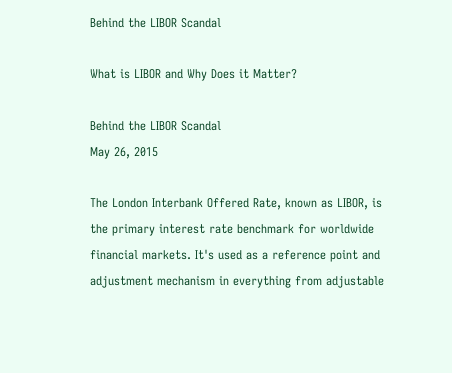Behind the LIBOR Scandal

What is LIBOR and Why Does it Matter?

Behind the LIBOR Scandal
May 26, 2015

The London Interbank Offered Rate, known as LIBOR, is the primary interest rate benchmark for worldwide financial markets. It's used as a reference point and adjustment mechanism in everything from adjustable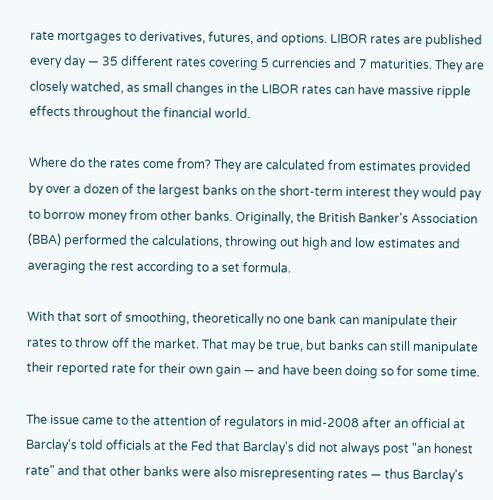rate mortgages to derivatives, futures, and options. LIBOR rates are published every day — 35 different rates covering 5 currencies and 7 maturities. They are closely watched, as small changes in the LIBOR rates can have massive ripple effects throughout the financial world.

Where do the rates come from? They are calculated from estimates provided by over a dozen of the largest banks on the short-term interest they would pay to borrow money from other banks. Originally, the British Banker's Association (BBA) performed the calculations, throwing out high and low estimates and averaging the rest according to a set formula.

With that sort of smoothing, theoretically no one bank can manipulate their rates to throw off the market. That may be true, but banks can still manipulate their reported rate for their own gain — and have been doing so for some time.

The issue came to the attention of regulators in mid-2008 after an official at Barclay's told officials at the Fed that Barclay's did not always post "an honest rate" and that other banks were also misrepresenting rates — thus Barclay's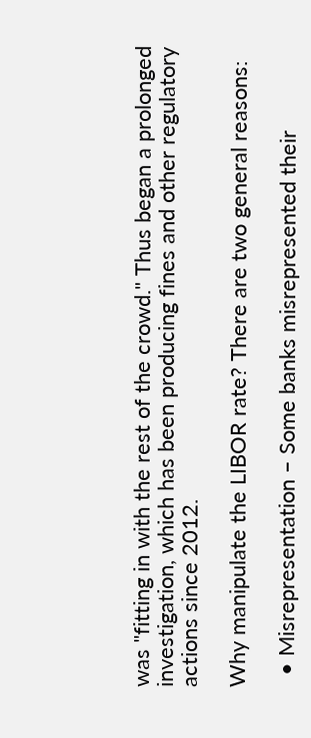was "fitting in with the rest of the crowd." Thus began a prolonged investigation, which has been producing fines and other regulatory actions since 2012.

Why manipulate the LIBOR rate? There are two general reasons:

  • Misrepresentation – Some banks misrepresented their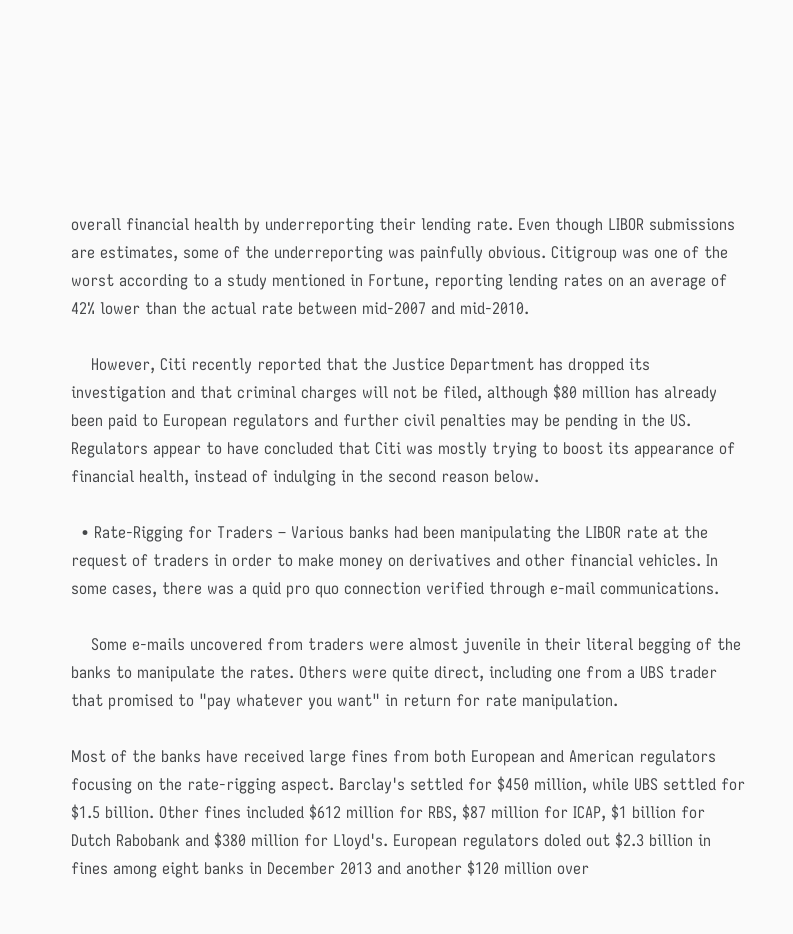overall financial health by underreporting their lending rate. Even though LIBOR submissions are estimates, some of the underreporting was painfully obvious. Citigroup was one of the worst according to a study mentioned in Fortune, reporting lending rates on an average of 42% lower than the actual rate between mid-2007 and mid-2010.

    However, Citi recently reported that the Justice Department has dropped its investigation and that criminal charges will not be filed, although $80 million has already been paid to European regulators and further civil penalties may be pending in the US. Regulators appear to have concluded that Citi was mostly trying to boost its appearance of financial health, instead of indulging in the second reason below.

  • Rate-Rigging for Traders – Various banks had been manipulating the LIBOR rate at the request of traders in order to make money on derivatives and other financial vehicles. In some cases, there was a quid pro quo connection verified through e-mail communications.

    Some e-mails uncovered from traders were almost juvenile in their literal begging of the banks to manipulate the rates. Others were quite direct, including one from a UBS trader that promised to "pay whatever you want" in return for rate manipulation.

Most of the banks have received large fines from both European and American regulators focusing on the rate-rigging aspect. Barclay's settled for $450 million, while UBS settled for $1.5 billion. Other fines included $612 million for RBS, $87 million for ICAP, $1 billion for Dutch Rabobank and $380 million for Lloyd's. European regulators doled out $2.3 billion in fines among eight banks in December 2013 and another $120 million over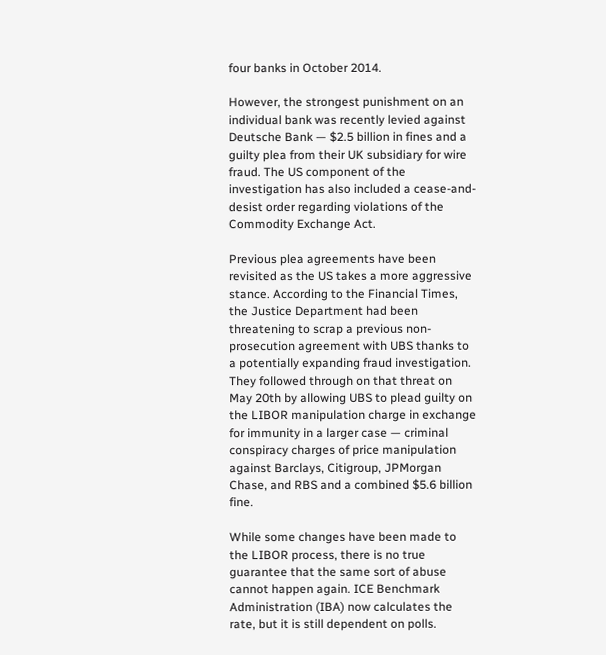four banks in October 2014.

However, the strongest punishment on an individual bank was recently levied against Deutsche Bank — $2.5 billion in fines and a guilty plea from their UK subsidiary for wire fraud. The US component of the investigation has also included a cease-and-desist order regarding violations of the Commodity Exchange Act.

Previous plea agreements have been revisited as the US takes a more aggressive stance. According to the Financial Times, the Justice Department had been threatening to scrap a previous non-prosecution agreement with UBS thanks to a potentially expanding fraud investigation. They followed through on that threat on May 20th by allowing UBS to plead guilty on the LIBOR manipulation charge in exchange for immunity in a larger case — criminal conspiracy charges of price manipulation against Barclays, Citigroup, JPMorgan Chase, and RBS and a combined $5.6 billion fine.

While some changes have been made to the LIBOR process, there is no true guarantee that the same sort of abuse cannot happen again. ICE Benchmark Administration (IBA) now calculates the rate, but it is still dependent on polls.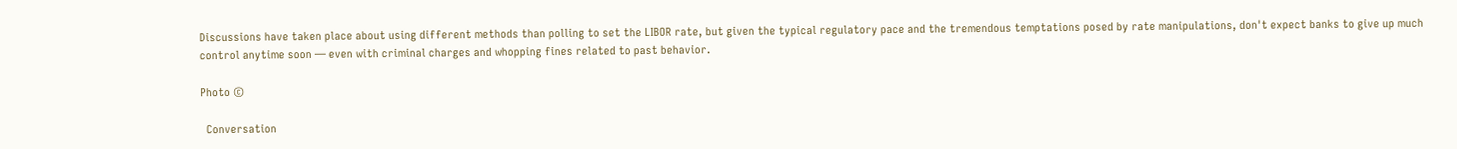Discussions have taken place about using different methods than polling to set the LIBOR rate, but given the typical regulatory pace and the tremendous temptations posed by rate manipulations, don't expect banks to give up much control anytime soon — even with criminal charges and whopping fines related to past behavior.

Photo ©

  Conversation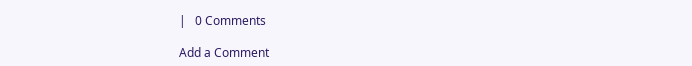|   0 Comments

Add a Comment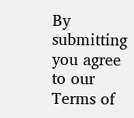By submitting you agree to our Terms of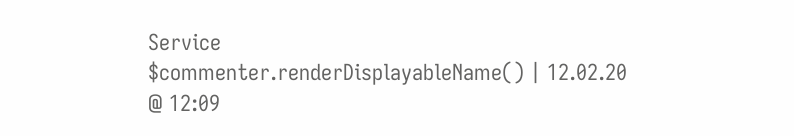Service
$commenter.renderDisplayableName() | 12.02.20 @ 12:09